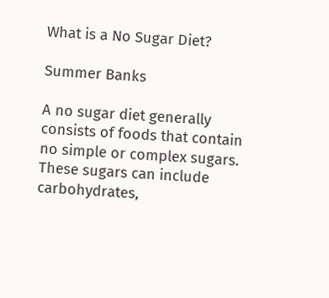What is a No Sugar Diet?

Summer Banks

A no sugar diet generally consists of foods that contain no simple or complex sugars. These sugars can include carbohydrates,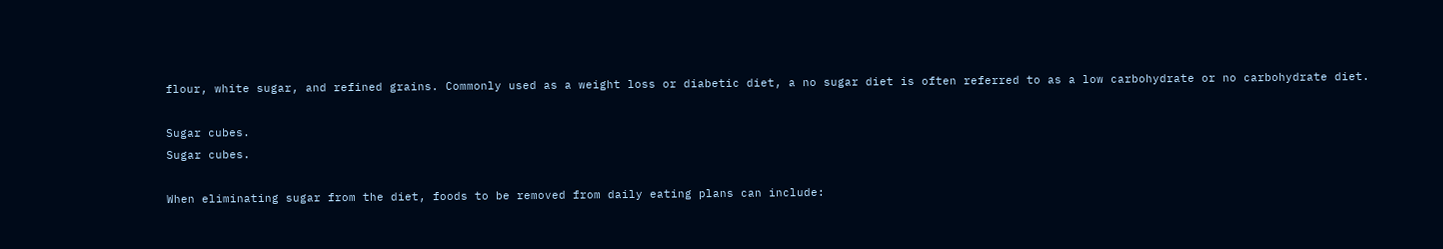flour, white sugar, and refined grains. Commonly used as a weight loss or diabetic diet, a no sugar diet is often referred to as a low carbohydrate or no carbohydrate diet.

Sugar cubes.
Sugar cubes.

When eliminating sugar from the diet, foods to be removed from daily eating plans can include: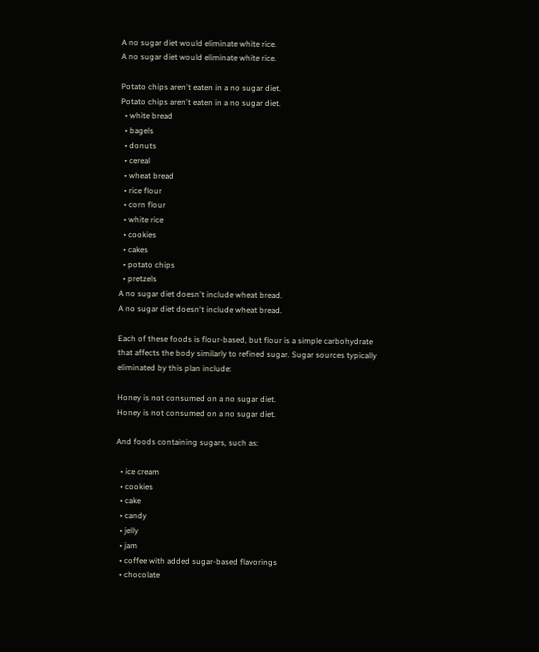A no sugar diet would eliminate white rice.
A no sugar diet would eliminate white rice.

Potato chips aren't eaten in a no sugar diet.
Potato chips aren't eaten in a no sugar diet.
  • white bread
  • bagels
  • donuts
  • cereal
  • wheat bread
  • rice flour
  • corn flour
  • white rice
  • cookies
  • cakes
  • potato chips
  • pretzels
A no sugar diet doesn't include wheat bread.
A no sugar diet doesn't include wheat bread.

Each of these foods is flour-based, but flour is a simple carbohydrate that affects the body similarly to refined sugar. Sugar sources typically eliminated by this plan include:

Honey is not consumed on a no sugar diet.
Honey is not consumed on a no sugar diet.

And foods containing sugars, such as:

  • ice cream
  • cookies
  • cake
  • candy
  • jelly
  • jam
  • coffee with added sugar-based flavorings
  • chocolate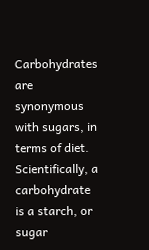Carbohydrates are synonymous with sugars, in terms of diet. Scientifically, a carbohydrate is a starch, or sugar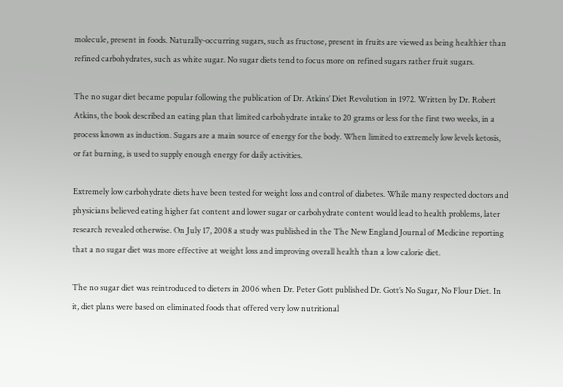molecule, present in foods. Naturally-occurring sugars, such as fructose, present in fruits are viewed as being healthier than refined carbohydrates, such as white sugar. No sugar diets tend to focus more on refined sugars rather fruit sugars.

The no sugar diet became popular following the publication of Dr. Atkins’ Diet Revolution in 1972. Written by Dr. Robert Atkins, the book described an eating plan that limited carbohydrate intake to 20 grams or less for the first two weeks, in a process known as induction. Sugars are a main source of energy for the body. When limited to extremely low levels ketosis, or fat burning, is used to supply enough energy for daily activities.

Extremely low carbohydrate diets have been tested for weight loss and control of diabetes. While many respected doctors and physicians believed eating higher fat content and lower sugar or carbohydrate content would lead to health problems, later research revealed otherwise. On July 17, 2008 a study was published in the The New England Journal of Medicine reporting that a no sugar diet was more effective at weight loss and improving overall health than a low calorie diet.

The no sugar diet was reintroduced to dieters in 2006 when Dr. Peter Gott published Dr. Gott’s No Sugar, No Flour Diet. In it, diet plans were based on eliminated foods that offered very low nutritional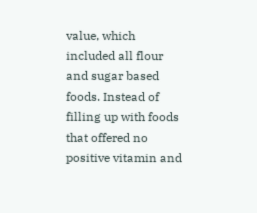value, which included all flour and sugar based foods. Instead of filling up with foods that offered no positive vitamin and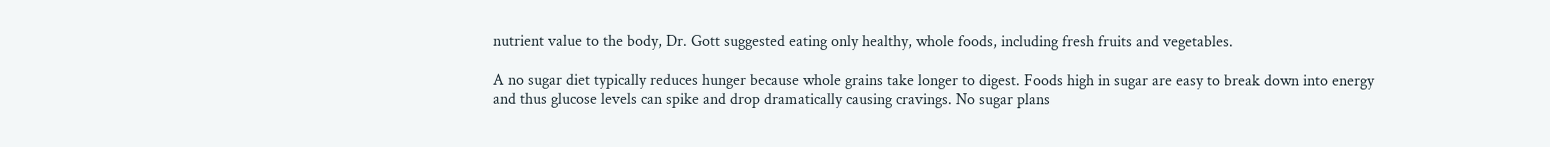nutrient value to the body, Dr. Gott suggested eating only healthy, whole foods, including fresh fruits and vegetables.

A no sugar diet typically reduces hunger because whole grains take longer to digest. Foods high in sugar are easy to break down into energy and thus glucose levels can spike and drop dramatically causing cravings. No sugar plans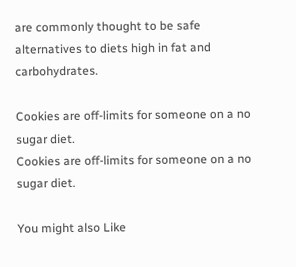are commonly thought to be safe alternatives to diets high in fat and carbohydrates.

Cookies are off-limits for someone on a no sugar diet.
Cookies are off-limits for someone on a no sugar diet.

You might also Like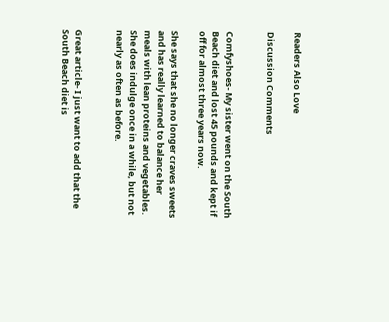Readers Also Love

Discussion Comments


Comfyshoes- My sister went on the South Beach diet and lost 45 pounds and kept if off for almost three years now.

She says that she no longer craves sweets and has really learned to balance her meals with lean proteins and vegetables. She does indulge once in a while, but not nearly as often as before.


Great article- I just want to add that the South Beach diet is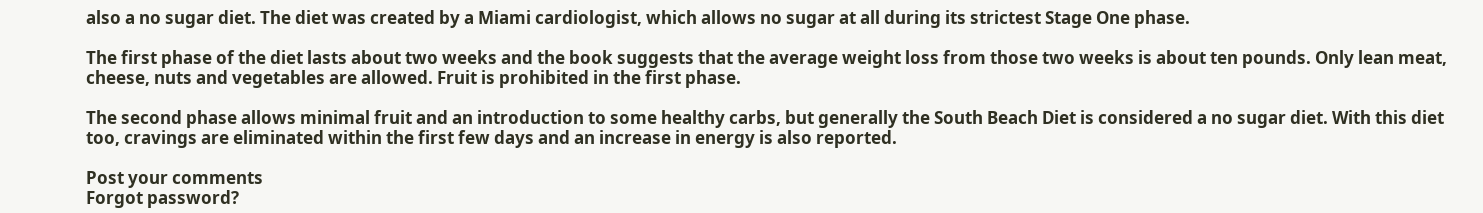also a no sugar diet. The diet was created by a Miami cardiologist, which allows no sugar at all during its strictest Stage One phase.

The first phase of the diet lasts about two weeks and the book suggests that the average weight loss from those two weeks is about ten pounds. Only lean meat, cheese, nuts and vegetables are allowed. Fruit is prohibited in the first phase.

The second phase allows minimal fruit and an introduction to some healthy carbs, but generally the South Beach Diet is considered a no sugar diet. With this diet too, cravings are eliminated within the first few days and an increase in energy is also reported.

Post your comments
Forgot password?